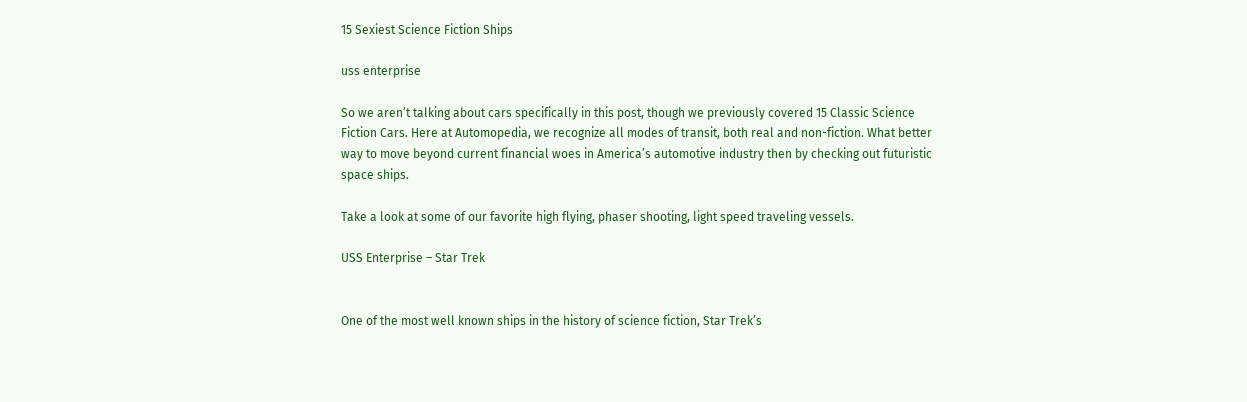15 Sexiest Science Fiction Ships

uss enterprise

So we aren’t talking about cars specifically in this post, though we previously covered 15 Classic Science Fiction Cars. Here at Automopedia, we recognize all modes of transit, both real and non-fiction. What better way to move beyond current financial woes in America’s automotive industry then by checking out futuristic space ships.

Take a look at some of our favorite high flying, phaser shooting, light speed traveling vessels.

USS Enterprise – Star Trek


One of the most well known ships in the history of science fiction, Star Trek’s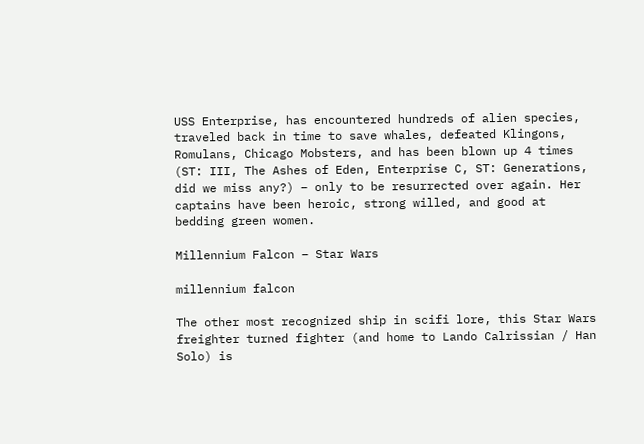USS Enterprise, has encountered hundreds of alien species, traveled back in time to save whales, defeated Klingons, Romulans, Chicago Mobsters, and has been blown up 4 times (ST: III, The Ashes of Eden, Enterprise C, ST: Generations, did we miss any?) – only to be resurrected over again. Her captains have been heroic, strong willed, and good at bedding green women.

Millennium Falcon – Star Wars

millennium falcon

The other most recognized ship in scifi lore, this Star Wars freighter turned fighter (and home to Lando Calrissian / Han Solo) is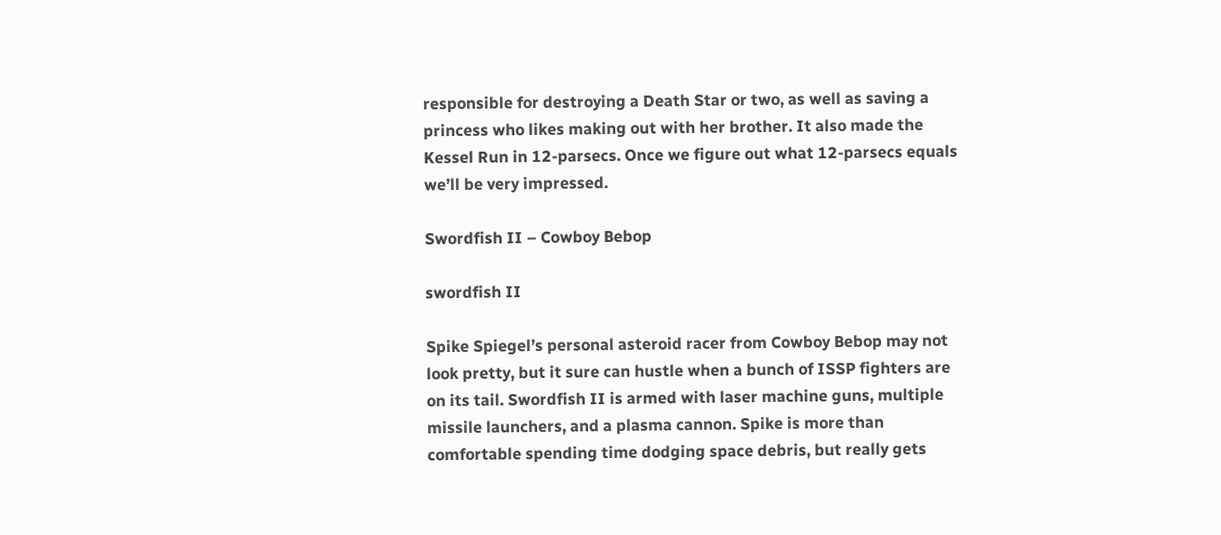responsible for destroying a Death Star or two, as well as saving a princess who likes making out with her brother. It also made the Kessel Run in 12-parsecs. Once we figure out what 12-parsecs equals we’ll be very impressed.

Swordfish II – Cowboy Bebop

swordfish II

Spike Spiegel’s personal asteroid racer from Cowboy Bebop may not look pretty, but it sure can hustle when a bunch of ISSP fighters are on its tail. Swordfish II is armed with laser machine guns, multiple missile launchers, and a plasma cannon. Spike is more than comfortable spending time dodging space debris, but really gets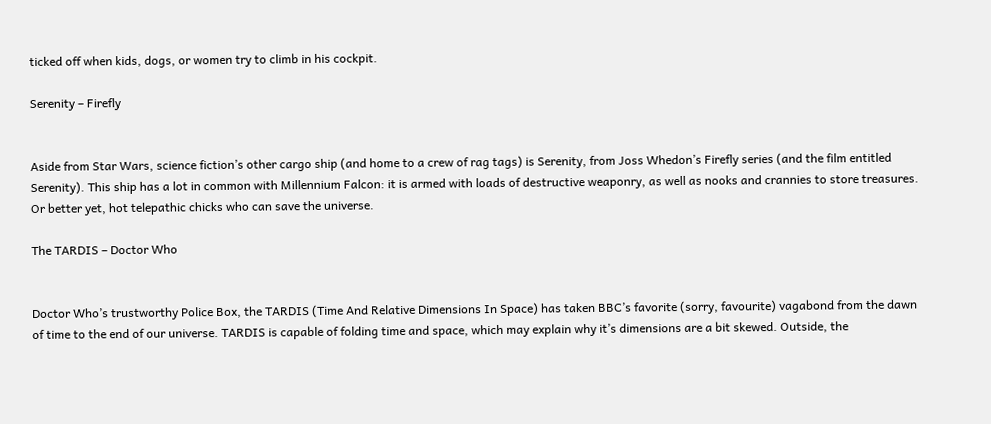ticked off when kids, dogs, or women try to climb in his cockpit.

Serenity – Firefly


Aside from Star Wars, science fiction’s other cargo ship (and home to a crew of rag tags) is Serenity, from Joss Whedon’s Firefly series (and the film entitled Serenity). This ship has a lot in common with Millennium Falcon: it is armed with loads of destructive weaponry, as well as nooks and crannies to store treasures. Or better yet, hot telepathic chicks who can save the universe.

The TARDIS – Doctor Who


Doctor Who’s trustworthy Police Box, the TARDIS (Time And Relative Dimensions In Space) has taken BBC’s favorite (sorry, favourite) vagabond from the dawn of time to the end of our universe. TARDIS is capable of folding time and space, which may explain why it’s dimensions are a bit skewed. Outside, the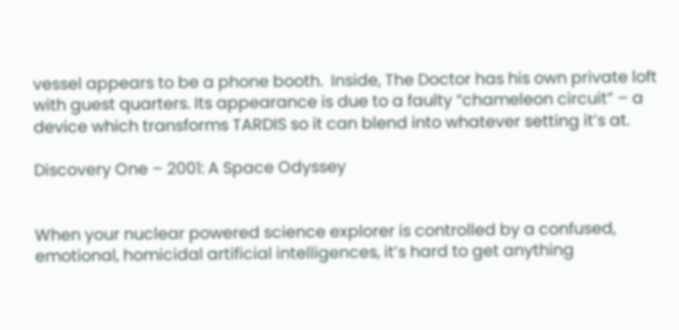vessel appears to be a phone booth.  Inside, The Doctor has his own private loft with guest quarters. Its appearance is due to a faulty “chameleon circuit” – a device which transforms TARDIS so it can blend into whatever setting it’s at.

Discovery One – 2001: A Space Odyssey


When your nuclear powered science explorer is controlled by a confused, emotional, homicidal artificial intelligences, it’s hard to get anything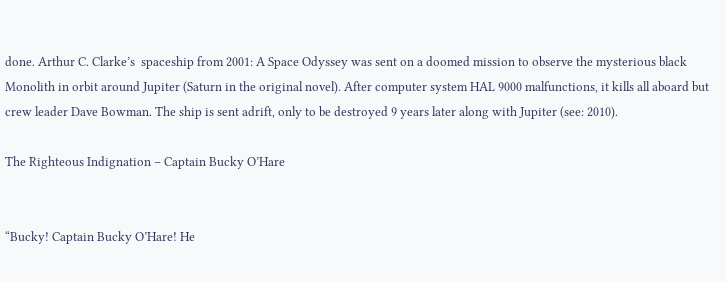done. Arthur C. Clarke’s  spaceship from 2001: A Space Odyssey was sent on a doomed mission to observe the mysterious black Monolith in orbit around Jupiter (Saturn in the original novel). After computer system HAL 9000 malfunctions, it kills all aboard but crew leader Dave Bowman. The ship is sent adrift, only to be destroyed 9 years later along with Jupiter (see: 2010).

The Righteous Indignation – Captain Bucky O’Hare


“Bucky! Captain Bucky O’Hare! He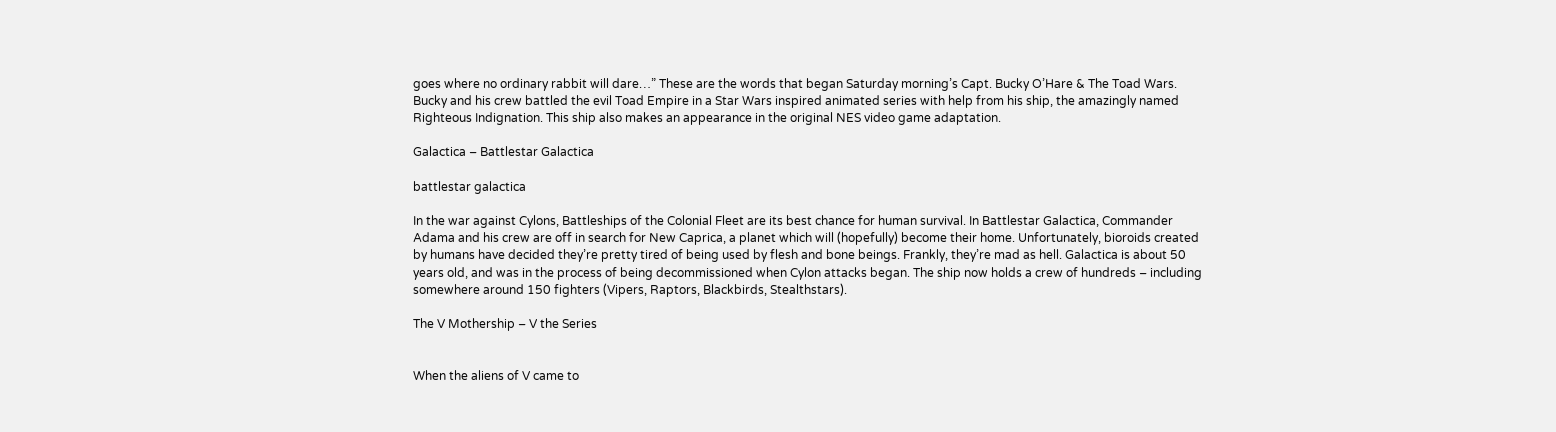goes where no ordinary rabbit will dare…” These are the words that began Saturday morning’s Capt. Bucky O’Hare & The Toad Wars. Bucky and his crew battled the evil Toad Empire in a Star Wars inspired animated series with help from his ship, the amazingly named Righteous Indignation. This ship also makes an appearance in the original NES video game adaptation.

Galactica – Battlestar Galactica

battlestar galactica

In the war against Cylons, Battleships of the Colonial Fleet are its best chance for human survival. In Battlestar Galactica, Commander Adama and his crew are off in search for New Caprica, a planet which will (hopefully) become their home. Unfortunately, bioroids created by humans have decided they’re pretty tired of being used by flesh and bone beings. Frankly, they’re mad as hell. Galactica is about 50 years old, and was in the process of being decommissioned when Cylon attacks began. The ship now holds a crew of hundreds – including somewhere around 150 fighters (Vipers, Raptors, Blackbirds, Stealthstars).

The V Mothership – V the Series


When the aliens of V came to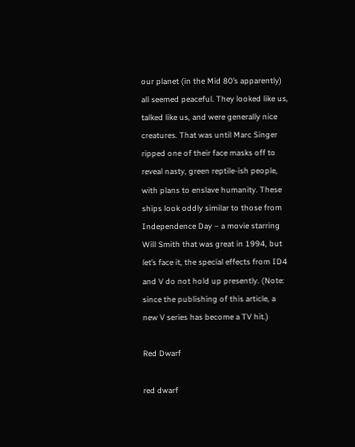our planet (in the Mid 80’s apparently) all seemed peaceful. They looked like us, talked like us, and were generally nice creatures. That was until Marc Singer ripped one of their face masks off to reveal nasty, green reptile-ish people, with plans to enslave humanity. These ships look oddly similar to those from Independence Day – a movie starring Will Smith that was great in 1994, but let’s face it, the special effects from ID4 and V do not hold up presently. (Note: since the publishing of this article, a new V series has become a TV hit.)

Red Dwarf

red dwarf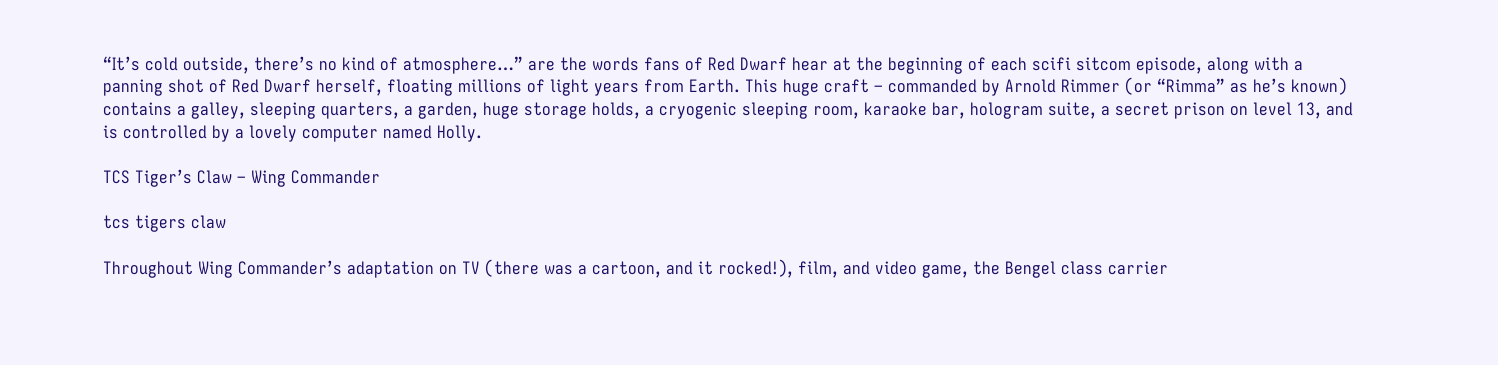“It’s cold outside, there’s no kind of atmosphere…” are the words fans of Red Dwarf hear at the beginning of each scifi sitcom episode, along with a panning shot of Red Dwarf herself, floating millions of light years from Earth. This huge craft – commanded by Arnold Rimmer (or “Rimma” as he’s known) contains a galley, sleeping quarters, a garden, huge storage holds, a cryogenic sleeping room, karaoke bar, hologram suite, a secret prison on level 13, and is controlled by a lovely computer named Holly.

TCS Tiger’s Claw – Wing Commander

tcs tigers claw

Throughout Wing Commander’s adaptation on TV (there was a cartoon, and it rocked!), film, and video game, the Bengel class carrier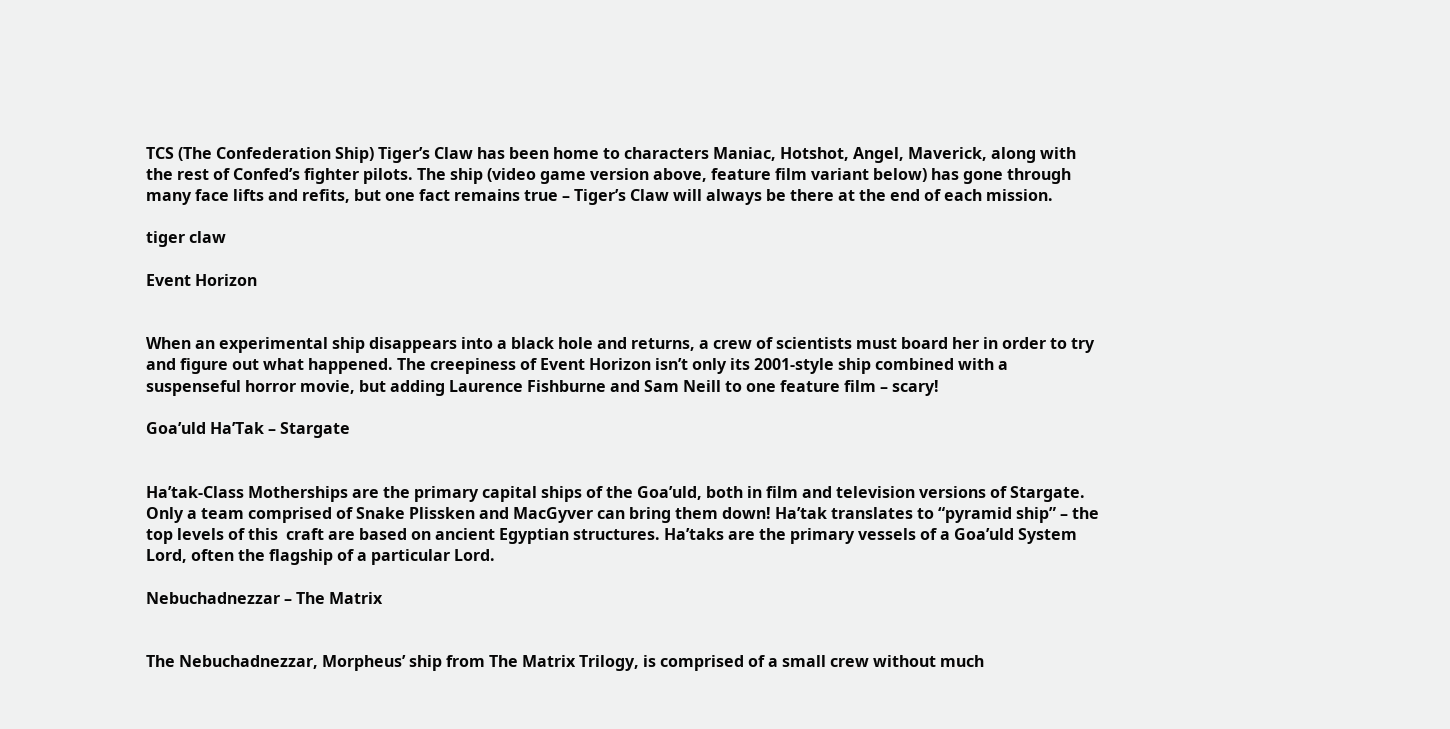TCS (The Confederation Ship) Tiger’s Claw has been home to characters Maniac, Hotshot, Angel, Maverick, along with the rest of Confed’s fighter pilots. The ship (video game version above, feature film variant below) has gone through many face lifts and refits, but one fact remains true – Tiger’s Claw will always be there at the end of each mission.

tiger claw

Event Horizon


When an experimental ship disappears into a black hole and returns, a crew of scientists must board her in order to try and figure out what happened. The creepiness of Event Horizon isn’t only its 2001-style ship combined with a suspenseful horror movie, but adding Laurence Fishburne and Sam Neill to one feature film – scary!

Goa’uld Ha’Tak – Stargate


Ha’tak-Class Motherships are the primary capital ships of the Goa’uld, both in film and television versions of Stargate. Only a team comprised of Snake Plissken and MacGyver can bring them down! Ha’tak translates to “pyramid ship” – the top levels of this  craft are based on ancient Egyptian structures. Ha’taks are the primary vessels of a Goa’uld System Lord, often the flagship of a particular Lord.

Nebuchadnezzar – The Matrix


The Nebuchadnezzar, Morpheus’ ship from The Matrix Trilogy, is comprised of a small crew without much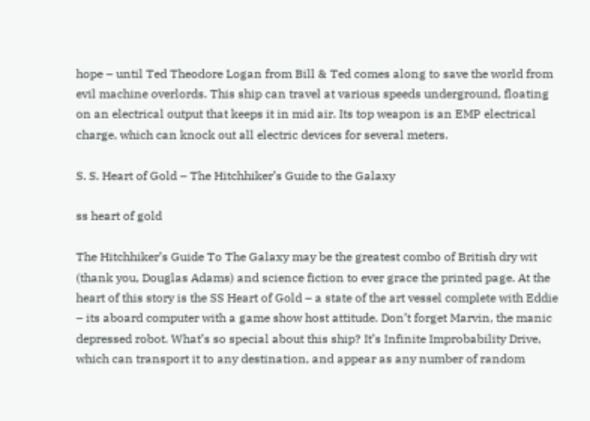hope – until Ted Theodore Logan from Bill & Ted comes along to save the world from evil machine overlords. This ship can travel at various speeds underground, floating on an electrical output that keeps it in mid air. Its top weapon is an EMP electrical charge, which can knock out all electric devices for several meters.

S. S. Heart of Gold – The Hitchhiker’s Guide to the Galaxy

ss heart of gold

The Hitchhiker’s Guide To The Galaxy may be the greatest combo of British dry wit (thank you, Douglas Adams) and science fiction to ever grace the printed page. At the heart of this story is the SS Heart of Gold – a state of the art vessel complete with Eddie – its aboard computer with a game show host attitude. Don’t forget Marvin, the manic depressed robot. What’s so special about this ship? It’s Infinite Improbability Drive, which can transport it to any destination, and appear as any number of random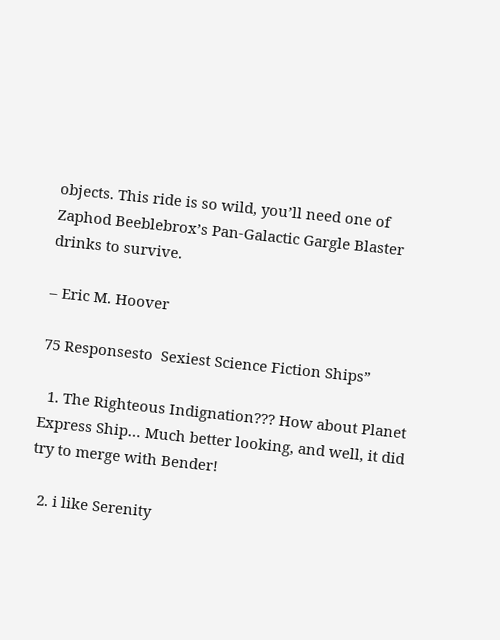objects. This ride is so wild, you’ll need one of Zaphod Beeblebrox’s Pan-Galactic Gargle Blaster drinks to survive.

– Eric M. Hoover

75 Responsesto  Sexiest Science Fiction Ships”

  1. The Righteous Indignation??? How about Planet Express Ship… Much better looking, and well, it did try to merge with Bender!

  2. i like Serenity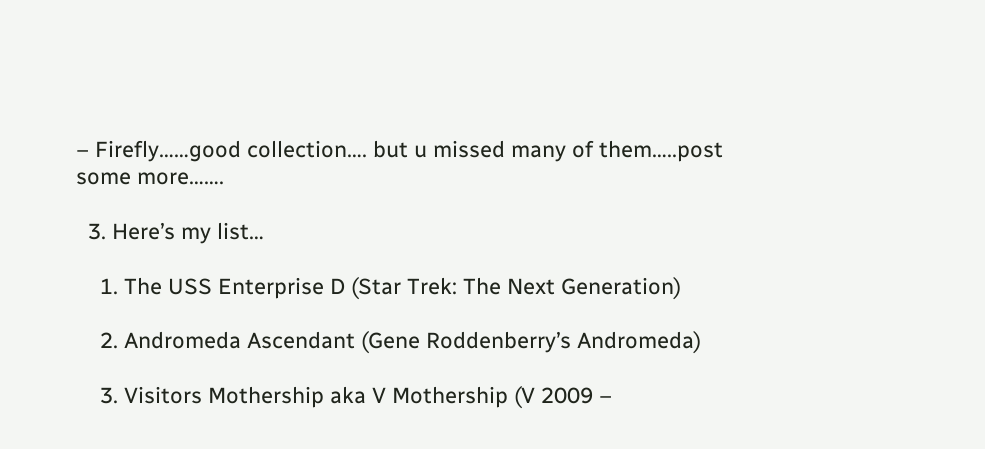– Firefly……good collection…. but u missed many of them…..post some more…….

  3. Here’s my list…

    1. The USS Enterprise D (Star Trek: The Next Generation)

    2. Andromeda Ascendant (Gene Roddenberry’s Andromeda)

    3. Visitors Mothership aka V Mothership (V 2009 –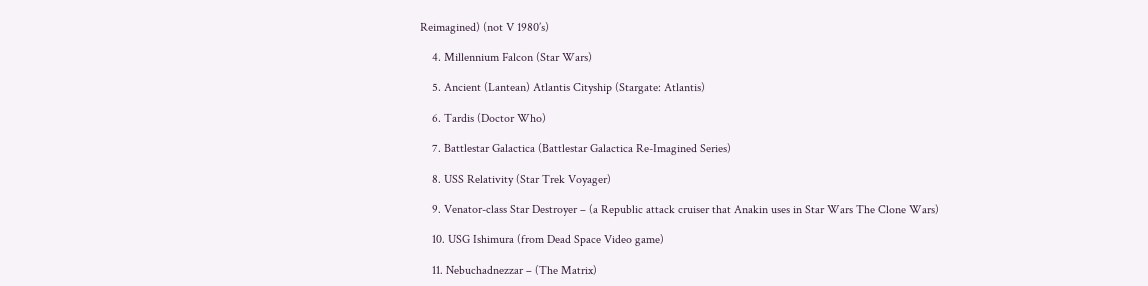Reimagined) (not V 1980’s)

    4. Millennium Falcon (Star Wars)

    5. Ancient (Lantean) Atlantis Cityship (Stargate: Atlantis)

    6. Tardis (Doctor Who)

    7. Battlestar Galactica (Battlestar Galactica Re-Imagined Series)

    8. USS Relativity (Star Trek Voyager)

    9. Venator-class Star Destroyer – (a Republic attack cruiser that Anakin uses in Star Wars The Clone Wars)

    10. USG Ishimura (from Dead Space Video game)

    11. Nebuchadnezzar – (The Matrix)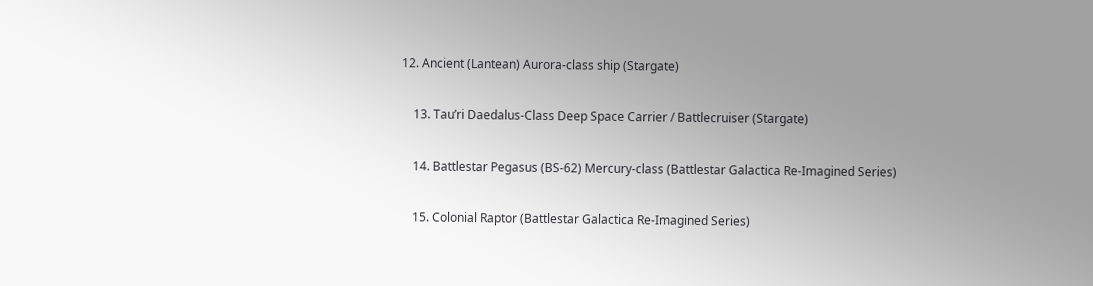12. Ancient (Lantean) Aurora-class ship (Stargate)

    13. Tau’ri Daedalus-Class Deep Space Carrier / Battlecruiser (Stargate)

    14. Battlestar Pegasus (BS-62) Mercury-class (Battlestar Galactica Re-Imagined Series)

    15. Colonial Raptor (Battlestar Galactica Re-Imagined Series)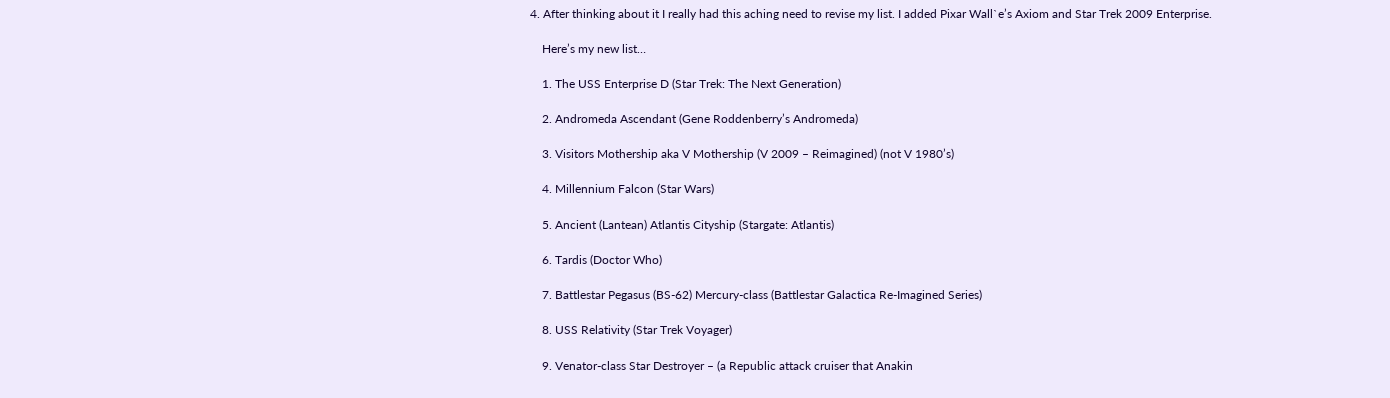4. After thinking about it I really had this aching need to revise my list. I added Pixar Wall`e’s Axiom and Star Trek 2009 Enterprise.

    Here’s my new list…

    1. The USS Enterprise D (Star Trek: The Next Generation)

    2. Andromeda Ascendant (Gene Roddenberry’s Andromeda)

    3. Visitors Mothership aka V Mothership (V 2009 – Reimagined) (not V 1980’s)

    4. Millennium Falcon (Star Wars)

    5. Ancient (Lantean) Atlantis Cityship (Stargate: Atlantis)

    6. Tardis (Doctor Who)

    7. Battlestar Pegasus (BS-62) Mercury-class (Battlestar Galactica Re-Imagined Series)

    8. USS Relativity (Star Trek Voyager)

    9. Venator-class Star Destroyer – (a Republic attack cruiser that Anakin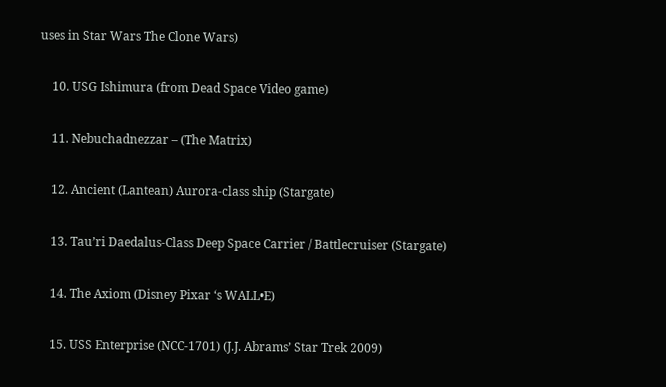uses in Star Wars The Clone Wars)

    10. USG Ishimura (from Dead Space Video game)

    11. Nebuchadnezzar – (The Matrix)

    12. Ancient (Lantean) Aurora-class ship (Stargate)

    13. Tau’ri Daedalus-Class Deep Space Carrier / Battlecruiser (Stargate)

    14. The Axiom (Disney Pixar ‘s WALL•E)

    15. USS Enterprise (NCC-1701) (J.J. Abrams’ Star Trek 2009)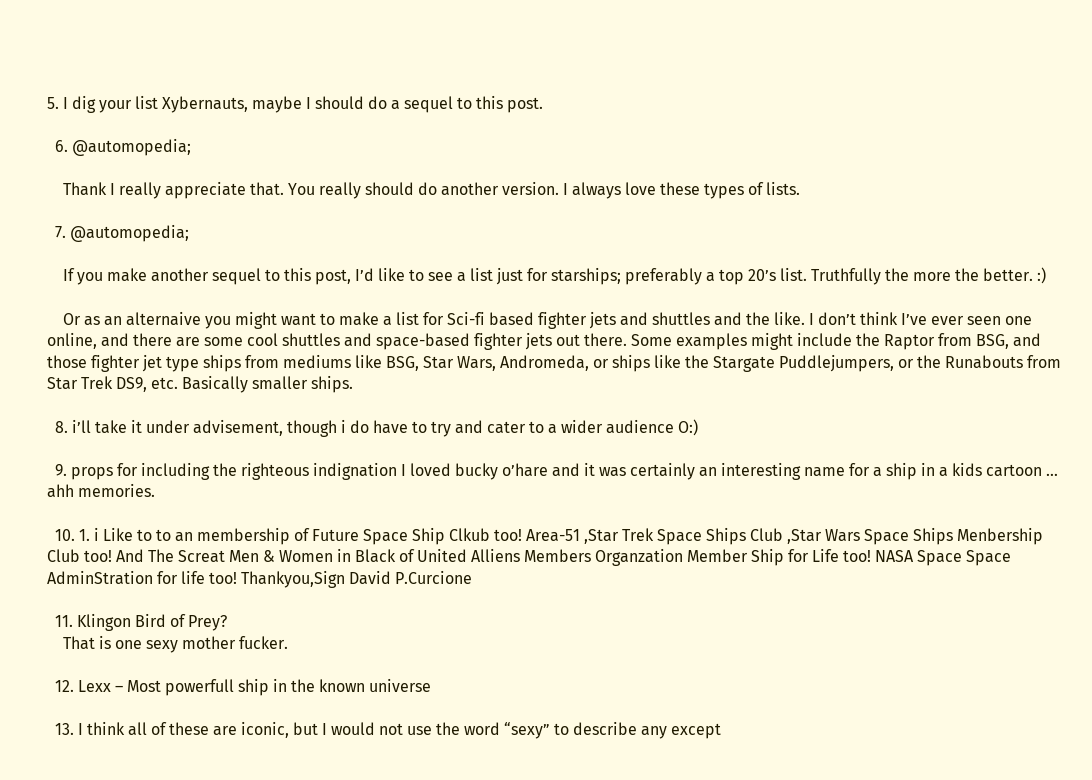5. I dig your list Xybernauts, maybe I should do a sequel to this post.

  6. @automopedia;

    Thank I really appreciate that. You really should do another version. I always love these types of lists.

  7. @automopedia;

    If you make another sequel to this post, I’d like to see a list just for starships; preferably a top 20’s list. Truthfully the more the better. :)

    Or as an alternaive you might want to make a list for Sci-fi based fighter jets and shuttles and the like. I don’t think I’ve ever seen one online, and there are some cool shuttles and space-based fighter jets out there. Some examples might include the Raptor from BSG, and those fighter jet type ships from mediums like BSG, Star Wars, Andromeda, or ships like the Stargate Puddlejumpers, or the Runabouts from Star Trek DS9, etc. Basically smaller ships.

  8. i’ll take it under advisement, though i do have to try and cater to a wider audience O:)

  9. props for including the righteous indignation I loved bucky o’hare and it was certainly an interesting name for a ship in a kids cartoon … ahh memories.

  10. 1. i Like to to an membership of Future Space Ship Clkub too! Area-51 ,Star Trek Space Ships Club ,Star Wars Space Ships Menbership Club too! And The Screat Men & Women in Black of United Alliens Members Organzation Member Ship for Life too! NASA Space Space AdminStration for life too! Thankyou,Sign David P.Curcione

  11. Klingon Bird of Prey?
    That is one sexy mother fucker.

  12. Lexx – Most powerfull ship in the known universe

  13. I think all of these are iconic, but I would not use the word “sexy” to describe any except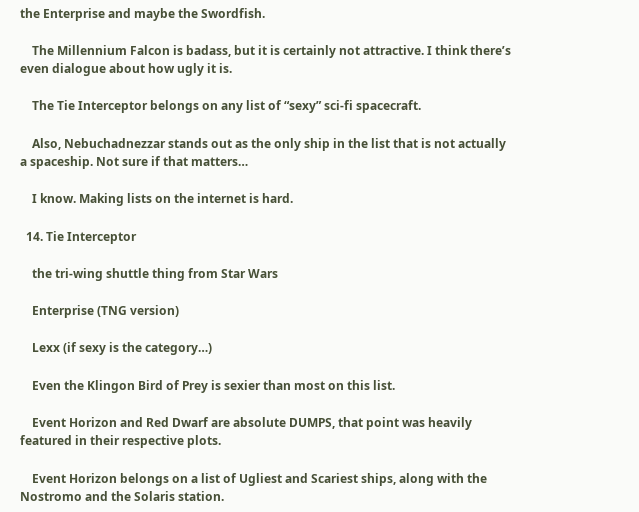the Enterprise and maybe the Swordfish.

    The Millennium Falcon is badass, but it is certainly not attractive. I think there’s even dialogue about how ugly it is.

    The Tie Interceptor belongs on any list of “sexy” sci-fi spacecraft.

    Also, Nebuchadnezzar stands out as the only ship in the list that is not actually a spaceship. Not sure if that matters…

    I know. Making lists on the internet is hard.

  14. Tie Interceptor

    the tri-wing shuttle thing from Star Wars

    Enterprise (TNG version)

    Lexx (if sexy is the category…)

    Even the Klingon Bird of Prey is sexier than most on this list.

    Event Horizon and Red Dwarf are absolute DUMPS, that point was heavily featured in their respective plots.

    Event Horizon belongs on a list of Ugliest and Scariest ships, along with the Nostromo and the Solaris station.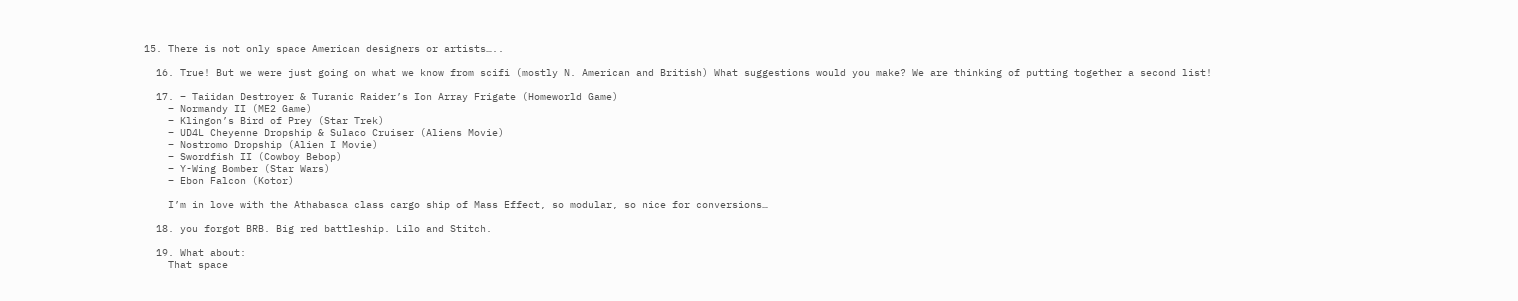15. There is not only space American designers or artists…..

  16. True! But we were just going on what we know from scifi (mostly N. American and British) What suggestions would you make? We are thinking of putting together a second list!

  17. – Taiidan Destroyer & Turanic Raider’s Ion Array Frigate (Homeworld Game)
    – Normandy II (ME2 Game)
    – Klingon’s Bird of Prey (Star Trek)
    – UD4L Cheyenne Dropship & Sulaco Cruiser (Aliens Movie)
    – Nostromo Dropship (Alien I Movie)
    – Swordfish II (Cowboy Bebop)
    – Y-Wing Bomber (Star Wars)
    – Ebon Falcon (Kotor)

    I’m in love with the Athabasca class cargo ship of Mass Effect, so modular, so nice for conversions…

  18. you forgot BRB. Big red battleship. Lilo and Stitch.

  19. What about:
    That space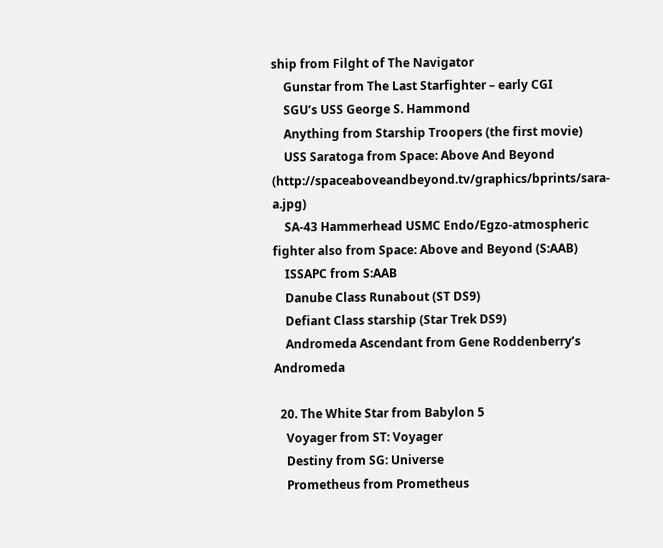ship from Filght of The Navigator
    Gunstar from The Last Starfighter – early CGI
    SGU’s USS George S. Hammond
    Anything from Starship Troopers (the first movie)
    USS Saratoga from Space: Above And Beyond (http://spaceaboveandbeyond.tv/graphics/bprints/sara-a.jpg)
    SA-43 Hammerhead USMC Endo/Egzo-atmospheric fighter also from Space: Above and Beyond (S:AAB)
    ISSAPC from S:AAB
    Danube Class Runabout (ST DS9)
    Defiant Class starship (Star Trek DS9)
    Andromeda Ascendant from Gene Roddenberry’s Andromeda

  20. The White Star from Babylon 5
    Voyager from ST: Voyager
    Destiny from SG: Universe
    Prometheus from Prometheus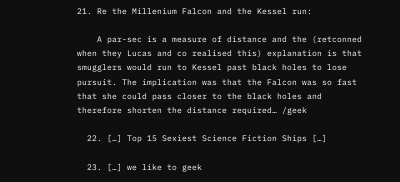21. Re the Millenium Falcon and the Kessel run:

    A par-sec is a measure of distance and the (retconned when they Lucas and co realised this) explanation is that smugglers would run to Kessel past black holes to lose pursuit. The implication was that the Falcon was so fast that she could pass closer to the black holes and therefore shorten the distance required… /geek

  22. […] Top 15 Sexiest Science Fiction Ships […]

  23. […] we like to geek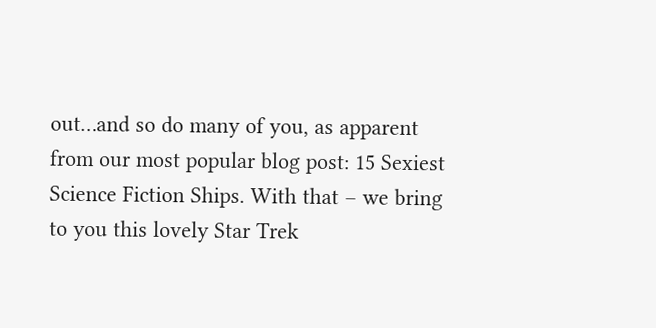out…and so do many of you, as apparent from our most popular blog post: 15 Sexiest Science Fiction Ships. With that – we bring to you this lovely Star Trek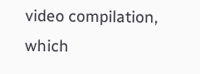video compilation, which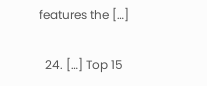features the […]

  24. […] Top 15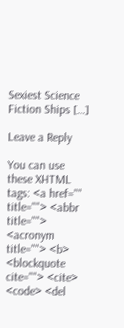Sexiest Science Fiction Ships […]

Leave a Reply

You can use these XHTML tags: <a href="" title=""> <abbr title=""> <acronym title=""> <b> <blockquote cite=""> <cite> <code> <del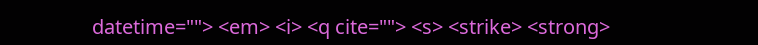datetime=""> <em> <i> <q cite=""> <s> <strike> <strong>